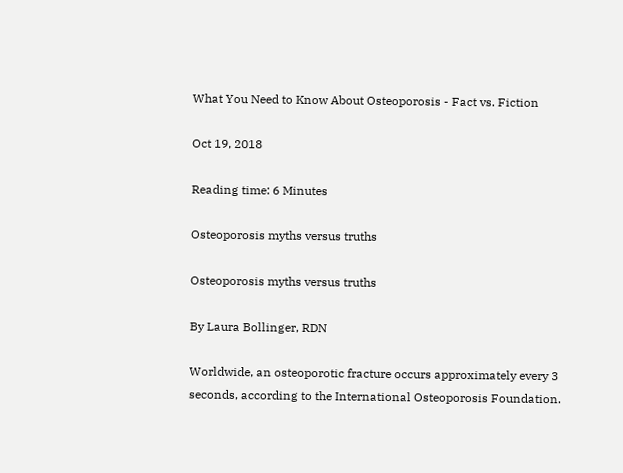What You Need to Know About Osteoporosis - Fact vs. Fiction

Oct 19, 2018

Reading time: 6 Minutes

Osteoporosis myths versus truths

Osteoporosis myths versus truths

By Laura Bollinger, RDN

Worldwide, an osteoporotic fracture occurs approximately every 3 seconds, according to the International Osteoporosis Foundation.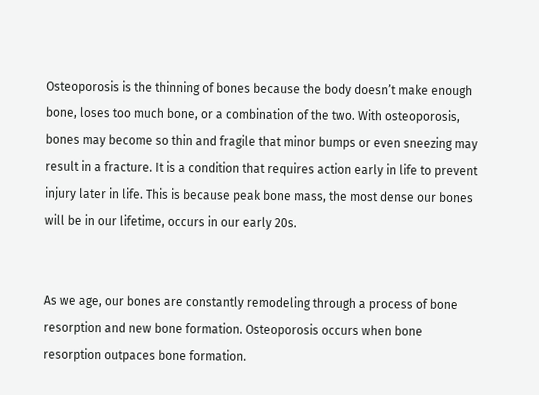Osteoporosis is the thinning of bones because the body doesn’t make enough bone, loses too much bone, or a combination of the two. With osteoporosis, bones may become so thin and fragile that minor bumps or even sneezing may result in a fracture. It is a condition that requires action early in life to prevent injury later in life. This is because peak bone mass, the most dense our bones will be in our lifetime, occurs in our early 20s.


As we age, our bones are constantly remodeling through a process of bone resorption and new bone formation. Osteoporosis occurs when bone resorption outpaces bone formation.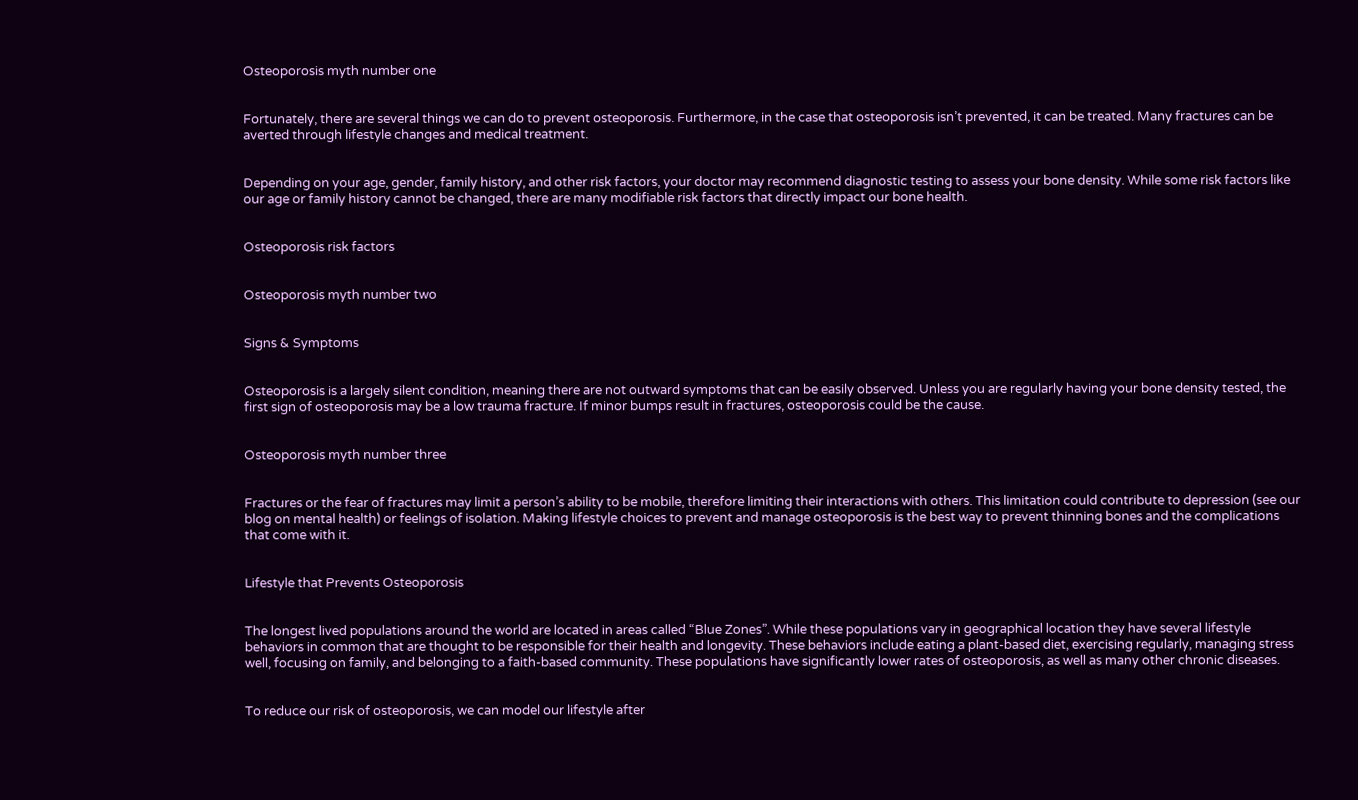Osteoporosis myth number one


Fortunately, there are several things we can do to prevent osteoporosis. Furthermore, in the case that osteoporosis isn’t prevented, it can be treated. Many fractures can be averted through lifestyle changes and medical treatment.


Depending on your age, gender, family history, and other risk factors, your doctor may recommend diagnostic testing to assess your bone density. While some risk factors like our age or family history cannot be changed, there are many modifiable risk factors that directly impact our bone health.


Osteoporosis risk factors


Osteoporosis myth number two


Signs & Symptoms


Osteoporosis is a largely silent condition, meaning there are not outward symptoms that can be easily observed. Unless you are regularly having your bone density tested, the first sign of osteoporosis may be a low trauma fracture. If minor bumps result in fractures, osteoporosis could be the cause.


Osteoporosis myth number three


Fractures or the fear of fractures may limit a person’s ability to be mobile, therefore limiting their interactions with others. This limitation could contribute to depression (see our blog on mental health) or feelings of isolation. Making lifestyle choices to prevent and manage osteoporosis is the best way to prevent thinning bones and the complications that come with it.


Lifestyle that Prevents Osteoporosis


The longest lived populations around the world are located in areas called “Blue Zones”. While these populations vary in geographical location they have several lifestyle behaviors in common that are thought to be responsible for their health and longevity. These behaviors include eating a plant-based diet, exercising regularly, managing stress well, focusing on family, and belonging to a faith-based community. These populations have significantly lower rates of osteoporosis, as well as many other chronic diseases.


To reduce our risk of osteoporosis, we can model our lifestyle after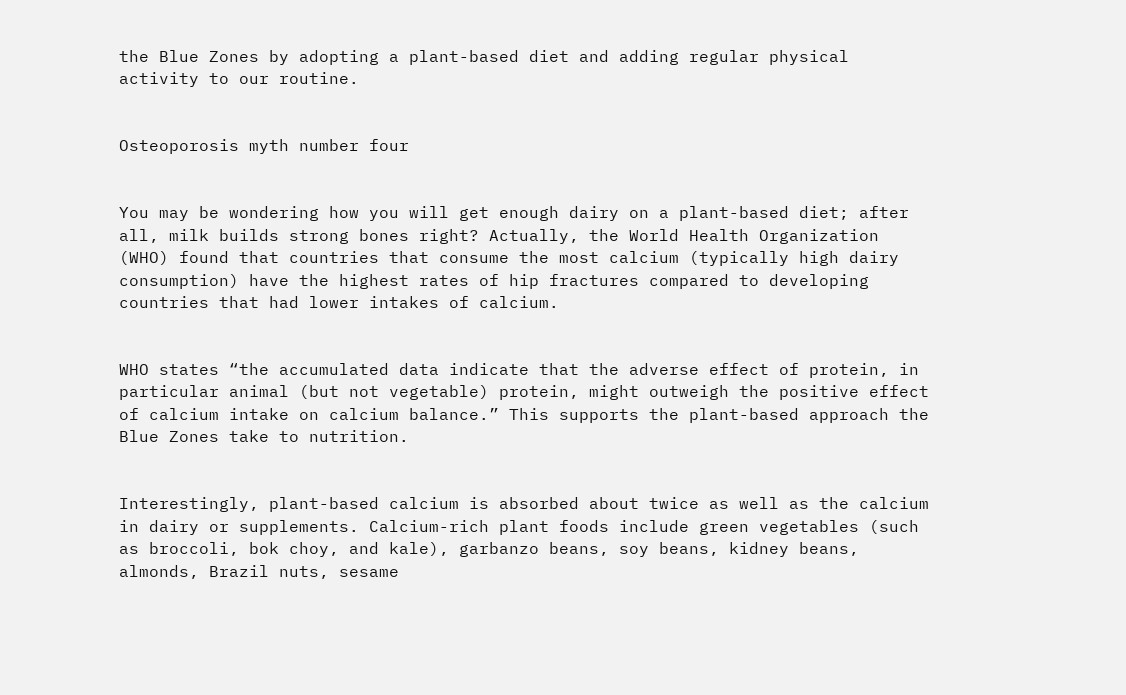the Blue Zones by adopting a plant-based diet and adding regular physical activity to our routine.


Osteoporosis myth number four


You may be wondering how you will get enough dairy on a plant-based diet; after all, milk builds strong bones right? Actually, the World Health Organization (WHO) found that countries that consume the most calcium (typically high dairy consumption) have the highest rates of hip fractures compared to developing countries that had lower intakes of calcium.


WHO states “the accumulated data indicate that the adverse effect of protein, in particular animal (but not vegetable) protein, might outweigh the positive effect of calcium intake on calcium balance.” This supports the plant-based approach the Blue Zones take to nutrition.


Interestingly, plant-based calcium is absorbed about twice as well as the calcium in dairy or supplements. Calcium-rich plant foods include green vegetables (such as broccoli, bok choy, and kale), garbanzo beans, soy beans, kidney beans, almonds, Brazil nuts, sesame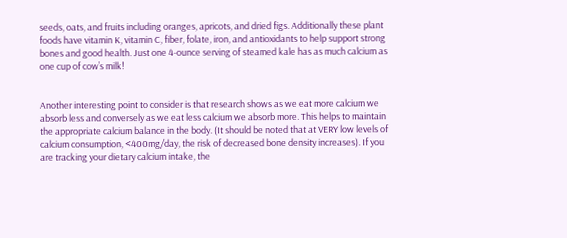seeds, oats, and fruits including oranges, apricots, and dried figs. Additionally these plant foods have vitamin K, vitamin C, fiber, folate, iron, and antioxidants to help support strong bones and good health. Just one 4-ounce serving of steamed kale has as much calcium as one cup of cow’s milk!


Another interesting point to consider is that research shows as we eat more calcium we absorb less and conversely as we eat less calcium we absorb more. This helps to maintain the appropriate calcium balance in the body. (It should be noted that at VERY low levels of calcium consumption, <400mg/day, the risk of decreased bone density increases). If you are tracking your dietary calcium intake, the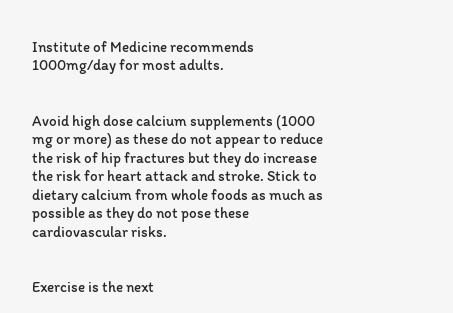Institute of Medicine recommends 1000mg/day for most adults.


Avoid high dose calcium supplements (1000 mg or more) as these do not appear to reduce the risk of hip fractures but they do increase the risk for heart attack and stroke. Stick to dietary calcium from whole foods as much as possible as they do not pose these cardiovascular risks.


Exercise is the next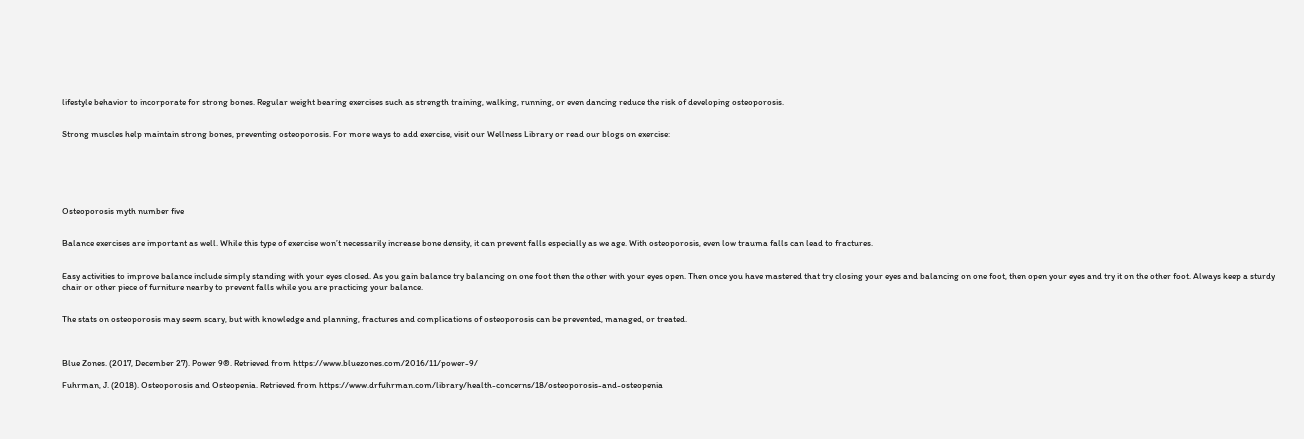lifestyle behavior to incorporate for strong bones. Regular weight bearing exercises such as strength training, walking, running, or even dancing reduce the risk of developing osteoporosis.


Strong muscles help maintain strong bones, preventing osteoporosis. For more ways to add exercise, visit our Wellness Library or read our blogs on exercise:






Osteoporosis myth number five


Balance exercises are important as well. While this type of exercise won’t necessarily increase bone density, it can prevent falls especially as we age. With osteoporosis, even low trauma falls can lead to fractures.


Easy activities to improve balance include simply standing with your eyes closed. As you gain balance try balancing on one foot then the other with your eyes open. Then once you have mastered that try closing your eyes and balancing on one foot, then open your eyes and try it on the other foot. Always keep a sturdy chair or other piece of furniture nearby to prevent falls while you are practicing your balance.


The stats on osteoporosis may seem scary, but with knowledge and planning, fractures and complications of osteoporosis can be prevented, managed, or treated.



Blue Zones. (2017, December 27). Power 9®. Retrieved from https://www.bluezones.com/2016/11/power-9/

Fuhrman, J. (2018). Osteoporosis and Osteopenia. Retrieved from https://www.drfuhrman.com/library/health-concerns/18/osteoporosis-and-osteopenia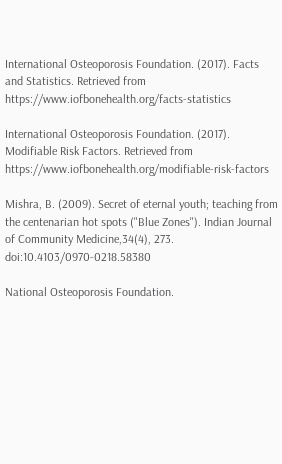International Osteoporosis Foundation. (2017). Facts and Statistics. Retrieved from https://www.iofbonehealth.org/facts-statistics

International Osteoporosis Foundation. (2017). Modifiable Risk Factors. Retrieved from https://www.iofbonehealth.org/modifiable-risk-factors

Mishra, B. (2009). Secret of eternal youth; teaching from the centenarian hot spots ("Blue Zones"). Indian Journal of Community Medicine,34(4), 273. doi:10.4103/0970-0218.58380

National Osteoporosis Foundation.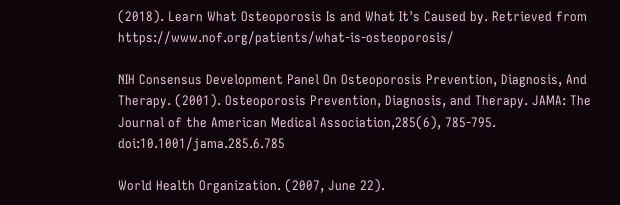(2018). Learn What Osteoporosis Is and What It's Caused by. Retrieved from https://www.nof.org/patients/what-is-osteoporosis/

NIH Consensus Development Panel On Osteoporosis Prevention, Diagnosis, And Therapy. (2001). Osteoporosis Prevention, Diagnosis, and Therapy. JAMA: The Journal of the American Medical Association,285(6), 785-795. doi:10.1001/jama.285.6.785

World Health Organization. (2007, June 22).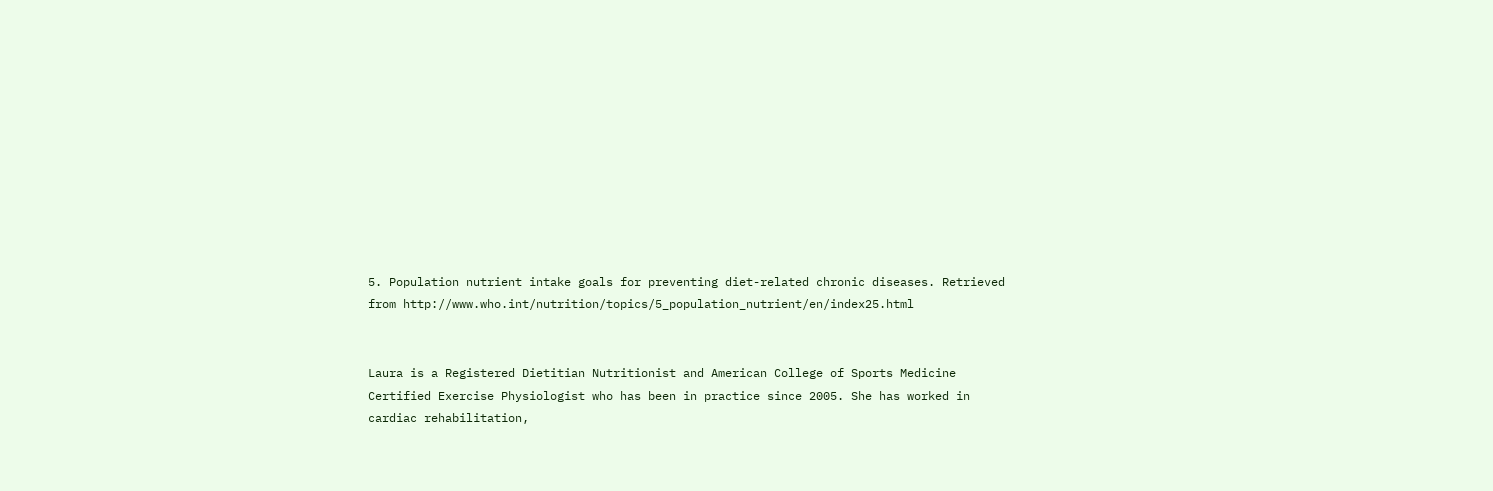5. Population nutrient intake goals for preventing diet-related chronic diseases. Retrieved from http://www.who.int/nutrition/topics/5_population_nutrient/en/index25.html


Laura is a Registered Dietitian Nutritionist and American College of Sports Medicine Certified Exercise Physiologist who has been in practice since 2005. She has worked in cardiac rehabilitation,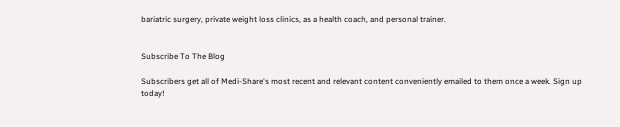bariatric surgery, private weight loss clinics, as a health coach, and personal trainer.


Subscribe To The Blog

Subscribers get all of Medi-Share's most recent and relevant content conveniently emailed to them once a week. Sign up today!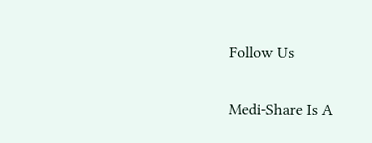Follow Us

Medi-Share Is A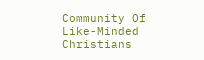Community Of Like-Minded Christians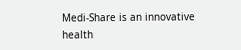Medi-Share is an innovative health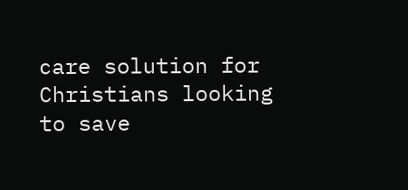care solution for Christians looking to save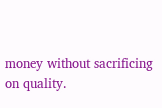money without sacrificing on quality.